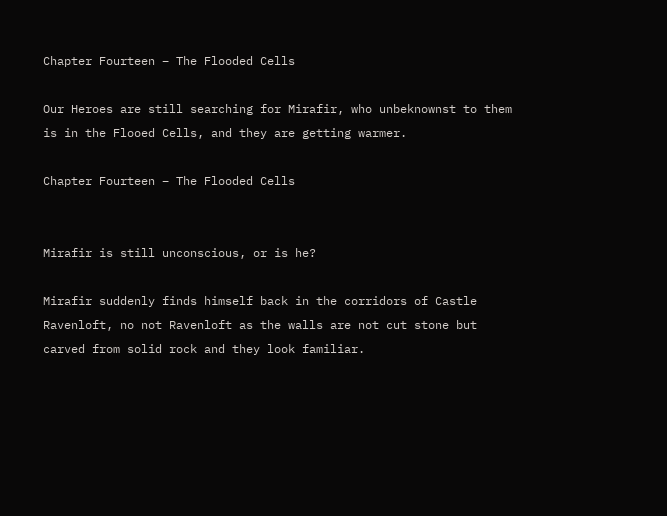Chapter Fourteen – The Flooded Cells

Our Heroes are still searching for Mirafir, who unbeknownst to them is in the Flooed Cells, and they are getting warmer.

Chapter Fourteen – The Flooded Cells


Mirafir is still unconscious, or is he?

Mirafir suddenly finds himself back in the corridors of Castle Ravenloft, no not Ravenloft as the walls are not cut stone but carved from solid rock and they look familiar.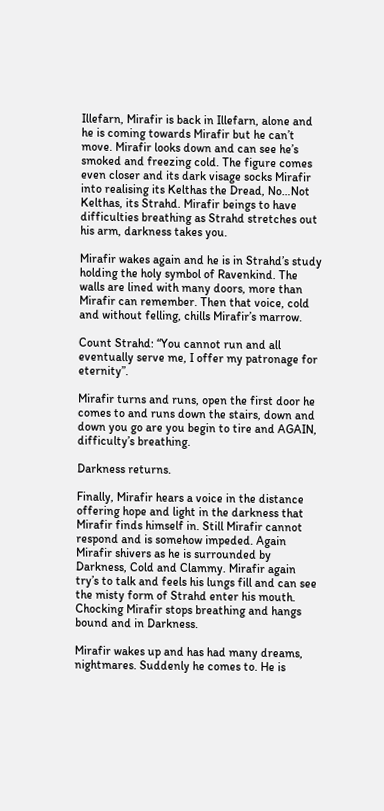Illefarn, Mirafir is back in Illefarn, alone and he is coming towards Mirafir but he can’t move. Mirafir looks down and can see he’s smoked and freezing cold. The figure comes even closer and its dark visage socks Mirafir into realising its Kelthas the Dread, No…Not Kelthas, its Strahd. Mirafir beings to have difficulties breathing as Strahd stretches out his arm, darkness takes you.

Mirafir wakes again and he is in Strahd’s study holding the holy symbol of Ravenkind. The walls are lined with many doors, more than Mirafir can remember. Then that voice, cold and without felling, chills Mirafir’s marrow.

Count Strahd: “You cannot run and all eventually serve me, I offer my patronage for eternity”.

Mirafir turns and runs, open the first door he comes to and runs down the stairs, down and down you go are you begin to tire and AGAIN, difficulty’s breathing.

Darkness returns.

Finally, Mirafir hears a voice in the distance offering hope and light in the darkness that Mirafir finds himself in. Still Mirafir cannot respond and is somehow impeded. Again Mirafir shivers as he is surrounded by Darkness, Cold and Clammy. Mirafir again try’s to talk and feels his lungs fill and can see the misty form of Strahd enter his mouth. Chocking Mirafir stops breathing and hangs bound and in Darkness.

Mirafir wakes up and has had many dreams, nightmares. Suddenly he comes to. He is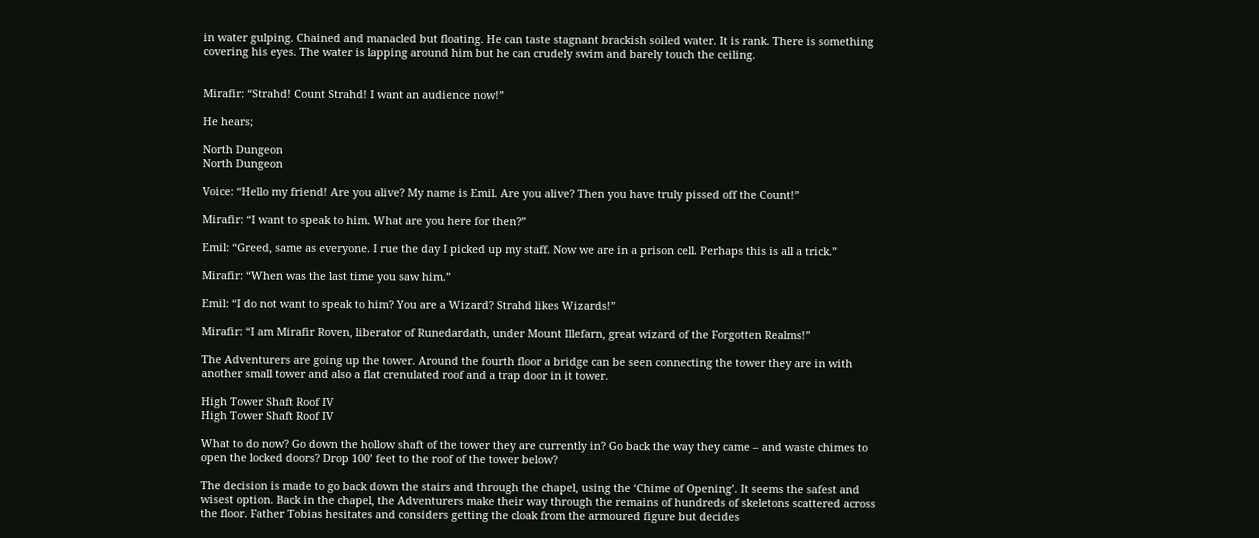in water gulping. Chained and manacled but floating. He can taste stagnant brackish soiled water. It is rank. There is something covering his eyes. The water is lapping around him but he can crudely swim and barely touch the ceiling.


Mirafir: “Strahd! Count Strahd! I want an audience now!”

He hears;

North Dungeon
North Dungeon

Voice: “Hello my friend! Are you alive? My name is Emil. Are you alive? Then you have truly pissed off the Count!”

Mirafir: “I want to speak to him. What are you here for then?”

Emil: “Greed, same as everyone. I rue the day I picked up my staff. Now we are in a prison cell. Perhaps this is all a trick.”

Mirafir: “When was the last time you saw him.”

Emil: “I do not want to speak to him? You are a Wizard? Strahd likes Wizards!”

Mirafir: “I am Mirafir Roven, liberator of Runedardath, under Mount Illefarn, great wizard of the Forgotten Realms!”

The Adventurers are going up the tower. Around the fourth floor a bridge can be seen connecting the tower they are in with another small tower and also a flat crenulated roof and a trap door in it tower.

High Tower Shaft Roof IV
High Tower Shaft Roof IV

What to do now? Go down the hollow shaft of the tower they are currently in? Go back the way they came – and waste chimes to open the locked doors? Drop 100’ feet to the roof of the tower below?

The decision is made to go back down the stairs and through the chapel, using the ‘Chime of Opening’. It seems the safest and wisest option. Back in the chapel, the Adventurers make their way through the remains of hundreds of skeletons scattered across the floor. Father Tobias hesitates and considers getting the cloak from the armoured figure but decides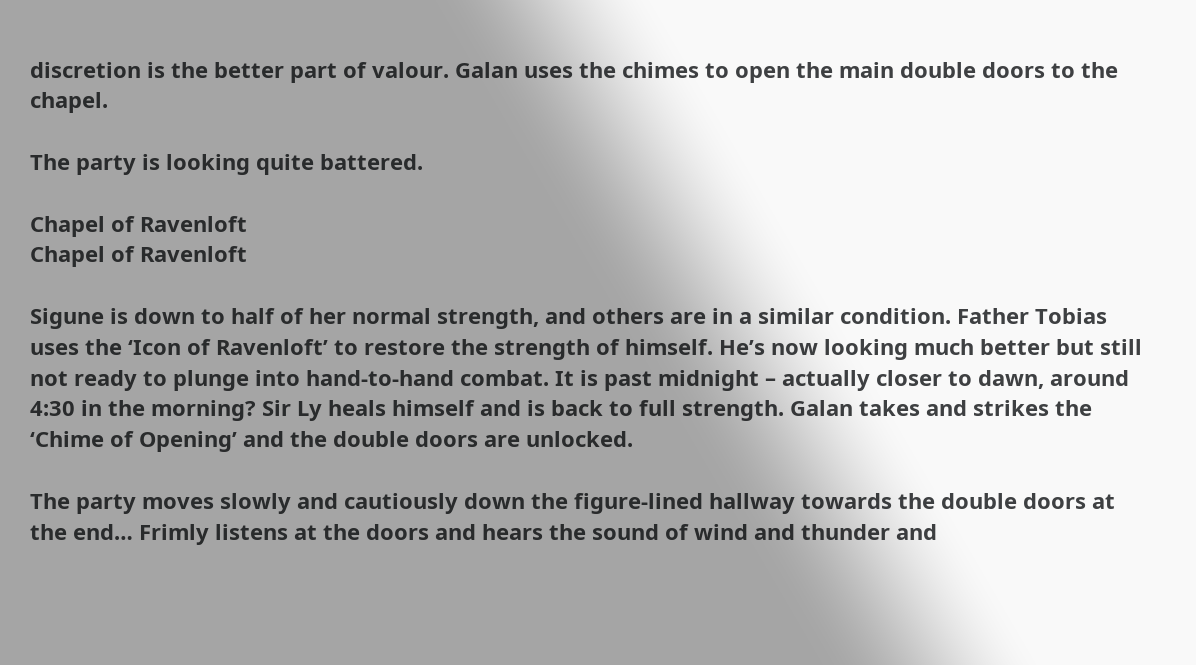discretion is the better part of valour. Galan uses the chimes to open the main double doors to the chapel.

The party is looking quite battered.

Chapel of Ravenloft
Chapel of Ravenloft

Sigune is down to half of her normal strength, and others are in a similar condition. Father Tobias uses the ‘Icon of Ravenloft’ to restore the strength of himself. He’s now looking much better but still not ready to plunge into hand-to-hand combat. It is past midnight – actually closer to dawn, around 4:30 in the morning? Sir Ly heals himself and is back to full strength. Galan takes and strikes the ‘Chime of Opening’ and the double doors are unlocked.

The party moves slowly and cautiously down the figure-lined hallway towards the double doors at the end… Frimly listens at the doors and hears the sound of wind and thunder and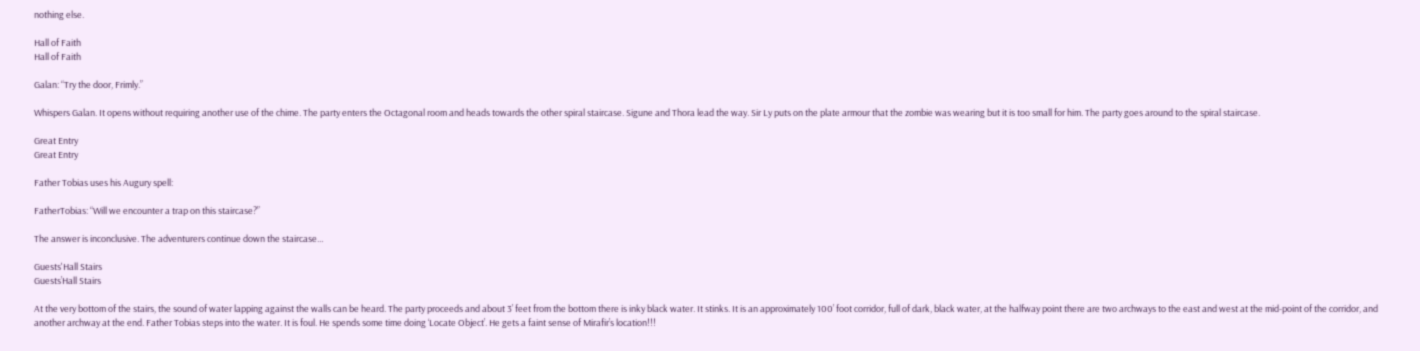nothing else.

Hall of Faith
Hall of Faith

Galan: “Try the door, Frimly.”

Whispers Galan. It opens without requiring another use of the chime. The party enters the Octagonal room and heads towards the other spiral staircase. Sigune and Thora lead the way. Sir Ly puts on the plate armour that the zombie was wearing but it is too small for him. The party goes around to the spiral staircase.

Great Entry
Great Entry

Father Tobias uses his Augury spell:

FatherTobias: “Will we encounter a trap on this staircase?”

The answer is inconclusive. The adventurers continue down the staircase…

Guests'Hall Stairs
Guests’Hall Stairs

At the very bottom of the stairs, the sound of water lapping against the walls can be heard. The party proceeds and about 3’ feet from the bottom there is inky black water. It stinks. It is an approximately 100’ foot corridor, full of dark, black water, at the halfway point there are two archways to the east and west at the mid-point of the corridor, and another archway at the end. Father Tobias steps into the water. It is foul. He spends some time doing ‘Locate Object’. He gets a faint sense of Mirafir’s location!!!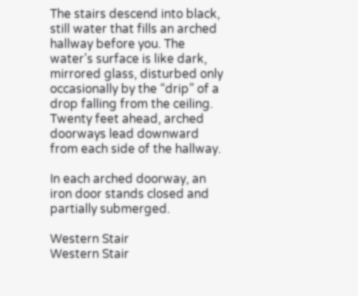The stairs descend into black, still water that fills an arched hallway before you. The water’s surface is like dark, mirrored glass, disturbed only occasionally by the “drip” of a drop falling from the ceiling. Twenty feet ahead, arched doorways lead downward from each side of the hallway.

In each arched doorway, an iron door stands closed and partially submerged.

Western Stair
Western Stair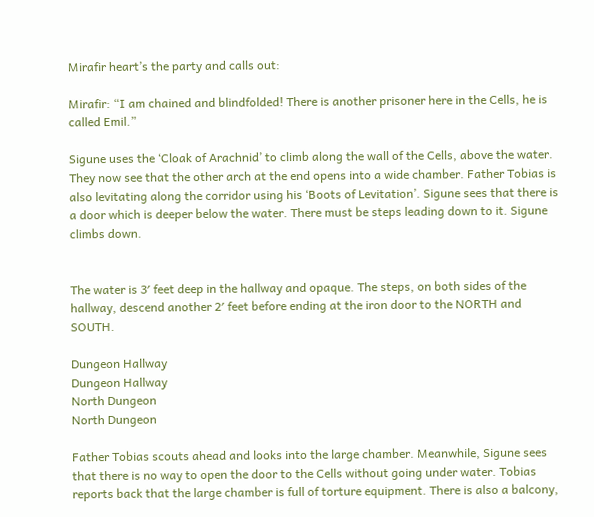Mirafir heart’s the party and calls out:

Mirafir: “I am chained and blindfolded! There is another prisoner here in the Cells, he is called Emil.”

Sigune uses the ‘Cloak of Arachnid’ to climb along the wall of the Cells, above the water. They now see that the other arch at the end opens into a wide chamber. Father Tobias is also levitating along the corridor using his ‘Boots of Levitation’. Sigune sees that there is a door which is deeper below the water. There must be steps leading down to it. Sigune climbs down.


The water is 3′ feet deep in the hallway and opaque. The steps, on both sides of the hallway, descend another 2′ feet before ending at the iron door to the NORTH and SOUTH.

Dungeon Hallway
Dungeon Hallway
North Dungeon
North Dungeon

Father Tobias scouts ahead and looks into the large chamber. Meanwhile, Sigune sees that there is no way to open the door to the Cells without going under water. Tobias reports back that the large chamber is full of torture equipment. There is also a balcony,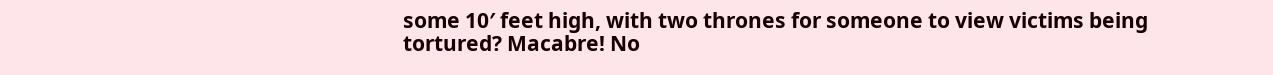some 10′ feet high, with two thrones for someone to view victims being tortured? Macabre! No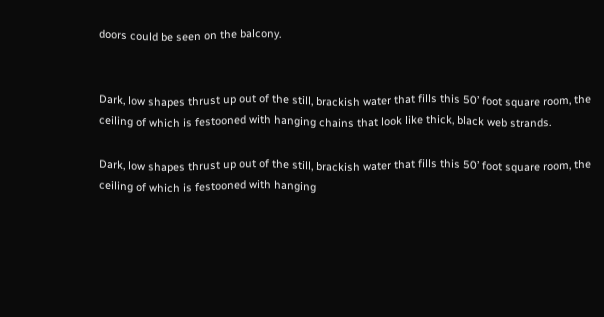doors could be seen on the balcony.


Dark, low shapes thrust up out of the still, brackish water that fills this 50’ foot square room, the ceiling of which is festooned with hanging chains that look like thick, black web strands.

Dark, low shapes thrust up out of the still, brackish water that fills this 50’ foot square room, the ceiling of which is festooned with hanging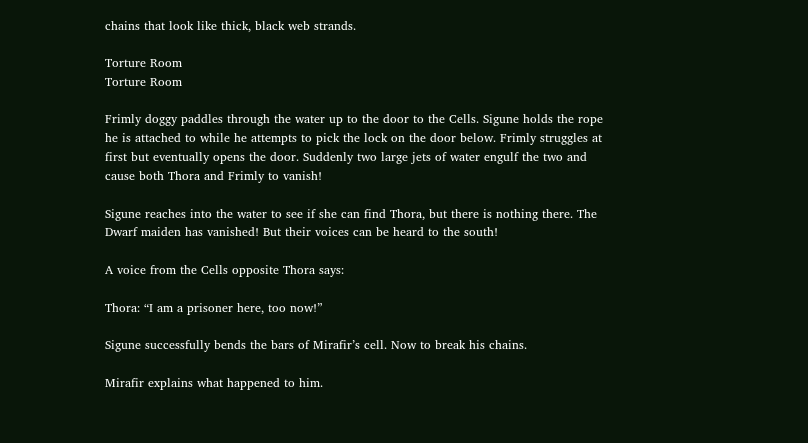chains that look like thick, black web strands.

Torture Room
Torture Room

Frimly doggy paddles through the water up to the door to the Cells. Sigune holds the rope he is attached to while he attempts to pick the lock on the door below. Frimly struggles at first but eventually opens the door. Suddenly two large jets of water engulf the two and cause both Thora and Frimly to vanish!

Sigune reaches into the water to see if she can find Thora, but there is nothing there. The Dwarf maiden has vanished! But their voices can be heard to the south!

A voice from the Cells opposite Thora says:

Thora: “I am a prisoner here, too now!”

Sigune successfully bends the bars of Mirafir’s cell. Now to break his chains.

Mirafir explains what happened to him.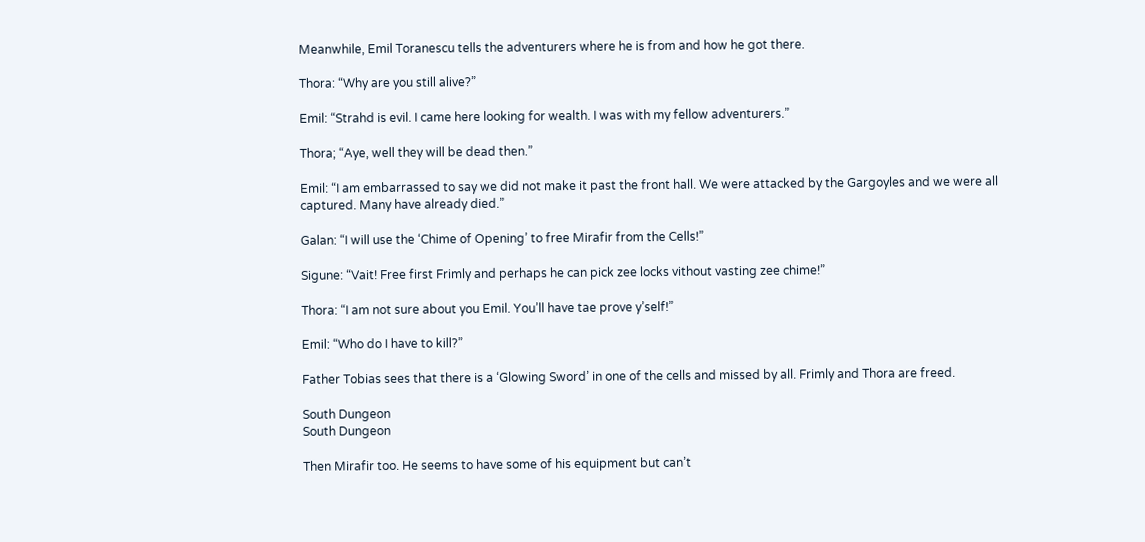Meanwhile, Emil Toranescu tells the adventurers where he is from and how he got there.

Thora: “Why are you still alive?”

Emil: “Strahd is evil. I came here looking for wealth. I was with my fellow adventurers.”

Thora; “Aye, well they will be dead then.”

Emil: “I am embarrassed to say we did not make it past the front hall. We were attacked by the Gargoyles and we were all captured. Many have already died.”

Galan: “I will use the ‘Chime of Opening’ to free Mirafir from the Cells!”

Sigune: “Vait! Free first Frimly and perhaps he can pick zee locks vithout vasting zee chime!”

Thora: “I am not sure about you Emil. You’ll have tae prove y’self!”

Emil: “Who do I have to kill?”

Father Tobias sees that there is a ‘Glowing Sword’ in one of the cells and missed by all. Frimly and Thora are freed.

South Dungeon
South Dungeon

Then Mirafir too. He seems to have some of his equipment but can’t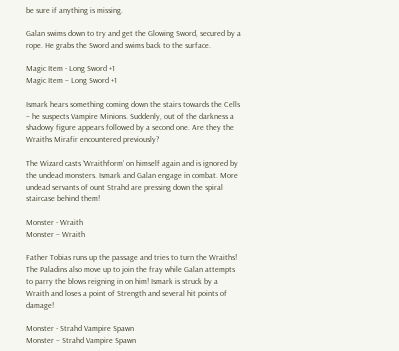be sure if anything is missing.

Galan swims down to try and get the Glowing Sword, secured by a rope. He grabs the Sword and swims back to the surface.

Magic Item - Long Sword +1
Magic Item – Long Sword +1

Ismark hears something coming down the stairs towards the Cells – he suspects Vampire Minions. Suddenly, out of the darkness a shadowy figure appears followed by a second one. Are they the Wraiths Mirafir encountered previously?

The Wizard casts ‘Wraithform’ on himself again and is ignored by the undead monsters. Ismark and Galan engage in combat. More undead servants of ount Strahd are pressing down the spiral staircase behind them!

Monster - Wraith
Monster – Wraith

Father Tobias runs up the passage and tries to turn the Wraiths! The Paladins also move up to join the fray while Galan attempts to parry the blows reigning in on him! Ismark is struck by a Wraith and loses a point of Strength and several hit points of damage!

Monster - Strahd Vampire Spawn
Monster – Strahd Vampire Spawn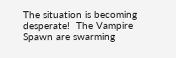The situation is becoming desperate!  The Vampire Spawn are swarming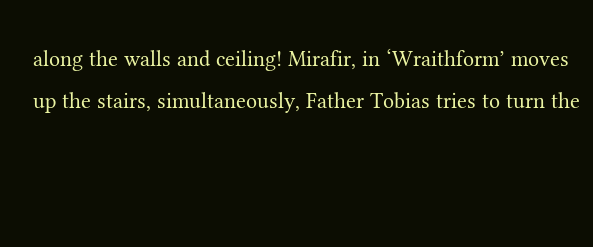along the walls and ceiling! Mirafir, in ‘Wraithform’ moves up the stairs, simultaneously, Father Tobias tries to turn the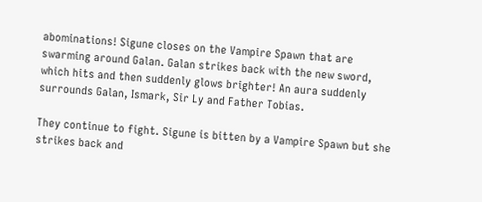abominations! Sigune closes on the Vampire Spawn that are swarming around Galan. Galan strikes back with the new sword, which hits and then suddenly glows brighter! An aura suddenly surrounds Galan, Ismark, Sir Ly and Father Tobias.

They continue to fight. Sigune is bitten by a Vampire Spawn but she strikes back and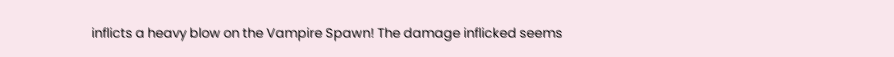inflicts a heavy blow on the Vampire Spawn! The damage inflicked seems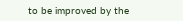to be improved by the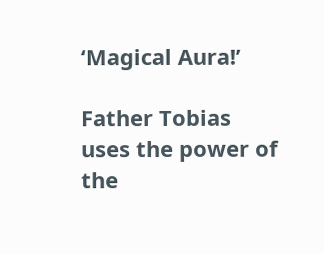‘Magical Aura!’

Father Tobias uses the power of the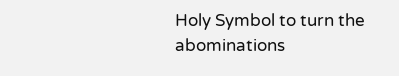Holy Symbol to turn the abominations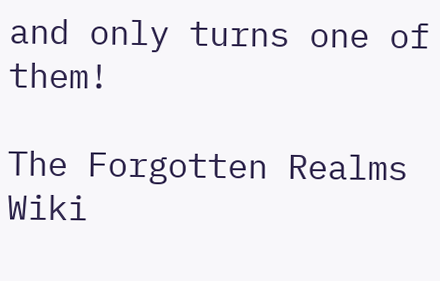and only turns one of them!

The Forgotten Realms Wiki